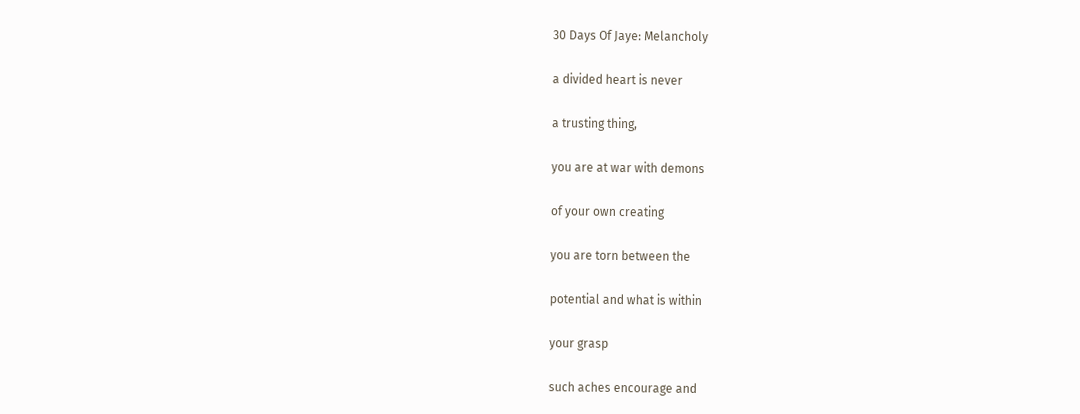30 Days Of Jaye: Melancholy

a divided heart is never

a trusting thing,

you are at war with demons

of your own creating

you are torn between the

potential and what is within

your grasp

such aches encourage and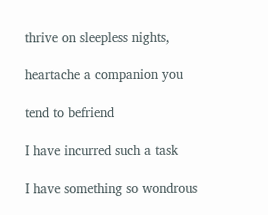thrive on sleepless nights,

heartache a companion you

tend to befriend

I have incurred such a task

I have something so wondrous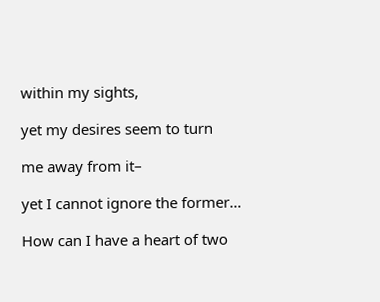within my sights,

yet my desires seem to turn

me away from it–

yet I cannot ignore the former…

How can I have a heart of two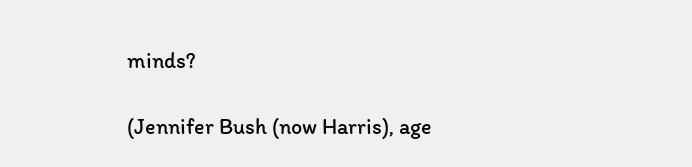minds?

(Jennifer Bush (now Harris), age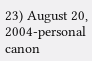23) August 20, 2004-personal canon